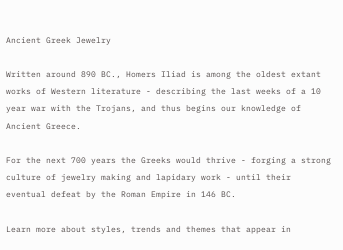Ancient Greek Jewelry

Written around 890 BC., Homers Iliad is among the oldest extant works of Western literature - describing the last weeks of a 10 year war with the Trojans, and thus begins our knowledge of Ancient Greece.

For the next 700 years the Greeks would thrive - forging a strong culture of jewelry making and lapidary work - until their eventual defeat by the Roman Empire in 146 BC.

Learn more about styles, trends and themes that appear in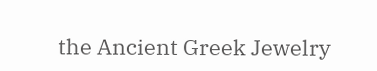the Ancient Greek Jewelry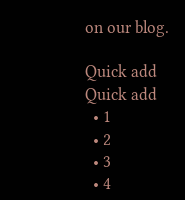on our blog.

Quick add
Quick add
  • 1
  • 2
  • 3
  • 4